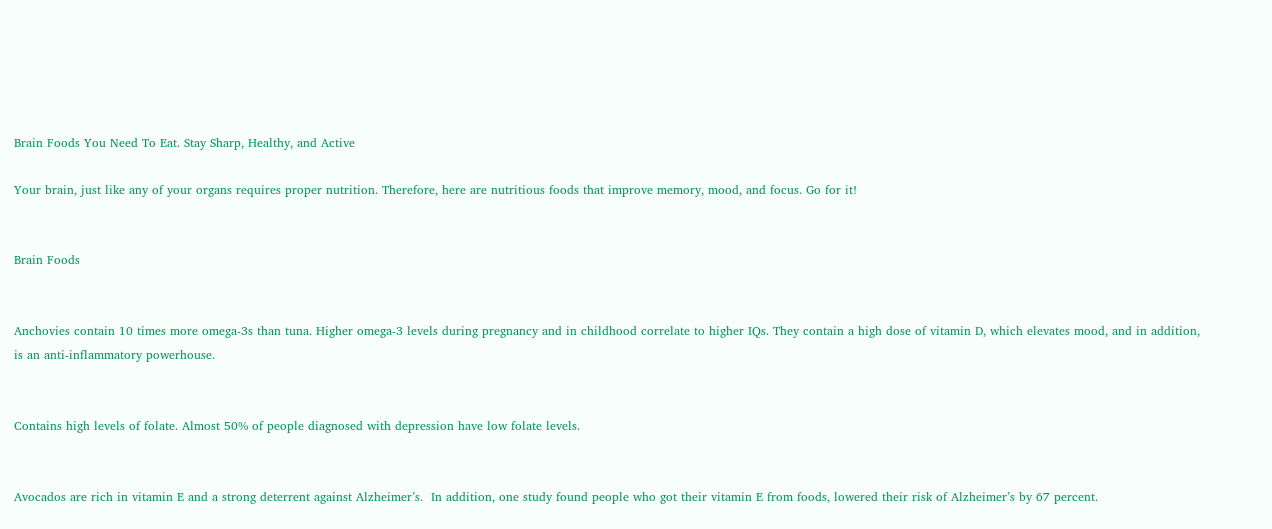Brain Foods You Need To Eat. Stay Sharp, Healthy, and Active

Your brain, just like any of your organs requires proper nutrition. Therefore, here are nutritious foods that improve memory, mood, and focus. Go for it!


Brain Foods


Anchovies contain 10 times more omega-3s than tuna. Higher omega-3 levels during pregnancy and in childhood correlate to higher IQs. They contain a high dose of vitamin D, which elevates mood, and in addition, is an anti-inflammatory powerhouse.


Contains high levels of folate. Almost 50% of people diagnosed with depression have low folate levels.


Avocados are rich in vitamin E and a strong deterrent against Alzheimer’s.  In addition, one study found people who got their vitamin E from foods, lowered their risk of Alzheimer’s by 67 percent.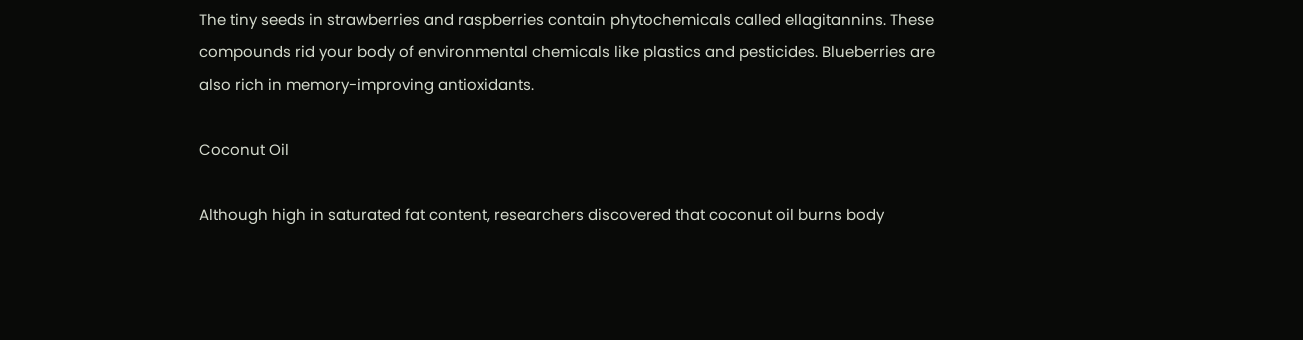The tiny seeds in strawberries and raspberries contain phytochemicals called ellagitannins. These compounds rid your body of environmental chemicals like plastics and pesticides. Blueberries are also rich in memory-improving antioxidants.

Coconut Oil

Although high in saturated fat content, researchers discovered that coconut oil burns body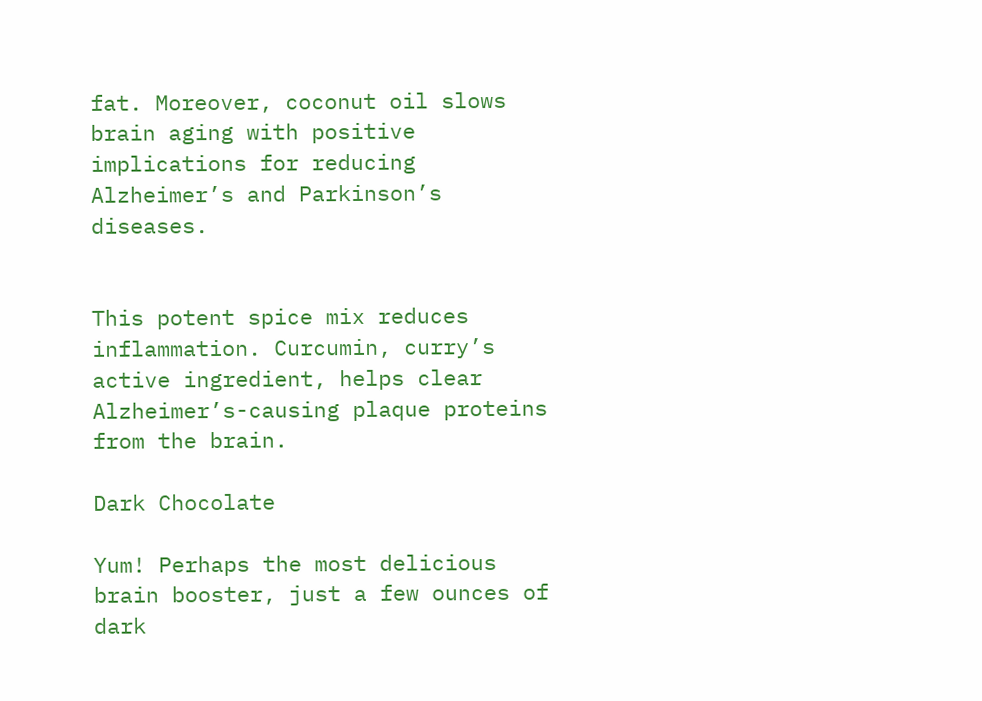fat. Moreover, coconut oil slows brain aging with positive implications for reducing Alzheimer’s and Parkinson’s diseases.


This potent spice mix reduces inflammation. Curcumin, curry’s active ingredient, helps clear Alzheimer’s-causing plaque proteins from the brain.

Dark Chocolate

Yum! Perhaps the most delicious brain booster, just a few ounces of dark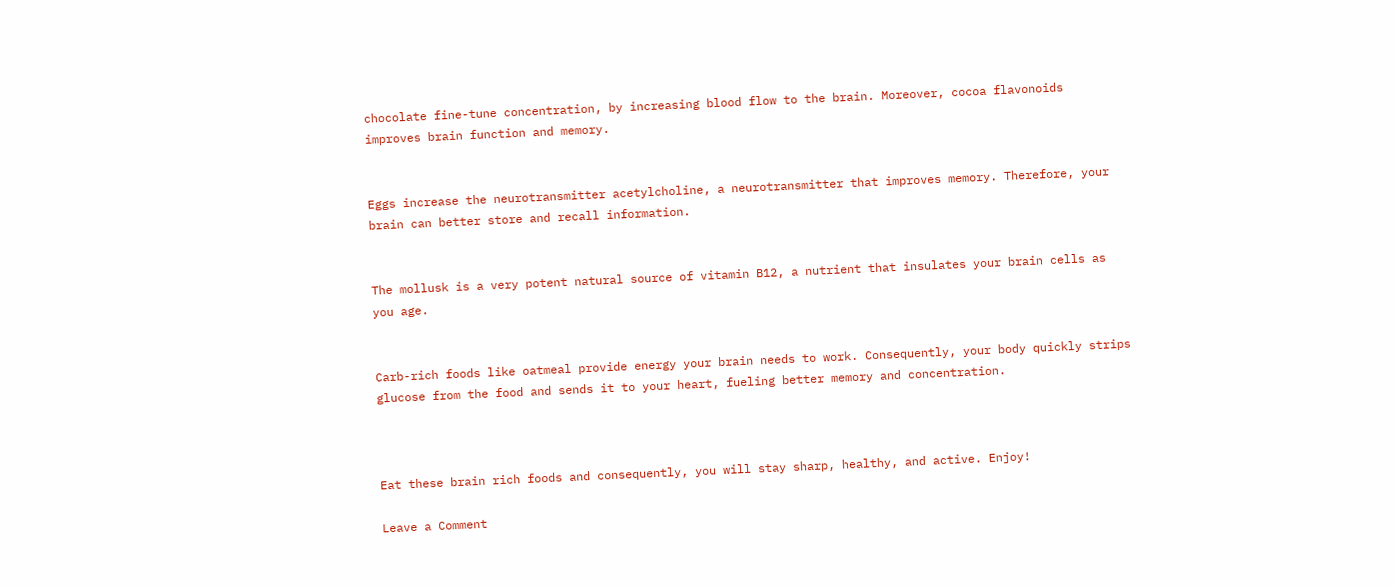chocolate fine-tune concentration, by increasing blood flow to the brain. Moreover, cocoa flavonoids improves brain function and memory.


Eggs increase the neurotransmitter acetylcholine, a neurotransmitter that improves memory. Therefore, your brain can better store and recall information.


The mollusk is a very potent natural source of vitamin B12, a nutrient that insulates your brain cells as you age.


Carb-rich foods like oatmeal provide energy your brain needs to work. Consequently, your body quickly strips glucose from the food and sends it to your heart, fueling better memory and concentration.



Eat these brain rich foods and consequently, you will stay sharp, healthy, and active. Enjoy!

Leave a Comment